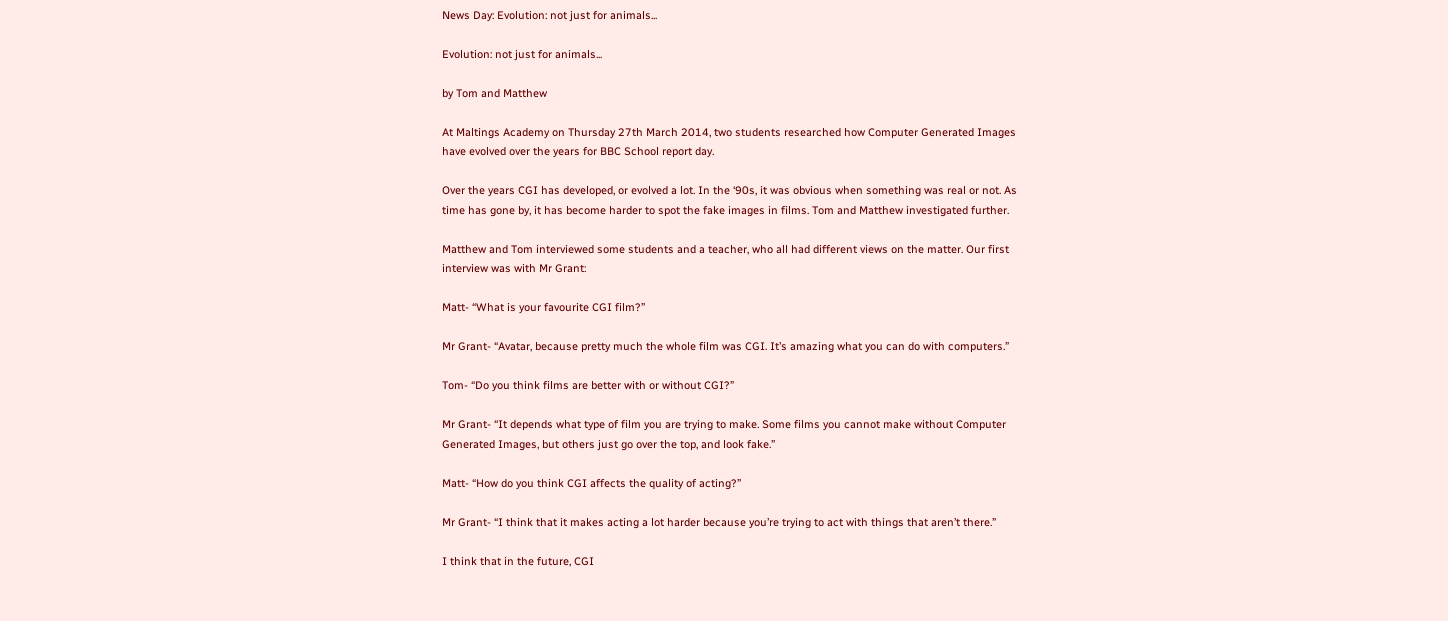News Day: Evolution: not just for animals...

Evolution: not just for animals...

by Tom and Matthew

At Maltings Academy on Thursday 27th March 2014, two students researched how Computer Generated Images have evolved over the years for BBC School report day.

Over the years CGI has developed, or evolved a lot. In the ‘90s, it was obvious when something was real or not. As time has gone by, it has become harder to spot the fake images in films. Tom and Matthew investigated further.

Matthew and Tom interviewed some students and a teacher, who all had different views on the matter. Our first interview was with Mr Grant:

Matt- “What is your favourite CGI film?”

Mr Grant- “Avatar, because pretty much the whole film was CGI. It’s amazing what you can do with computers.”

Tom- “Do you think films are better with or without CGI?”

Mr Grant- “It depends what type of film you are trying to make. Some films you cannot make without Computer Generated Images, but others just go over the top, and look fake.”

Matt- “How do you think CGI affects the quality of acting?”

Mr Grant- “I think that it makes acting a lot harder because you’re trying to act with things that aren’t there.”

I think that in the future, CGI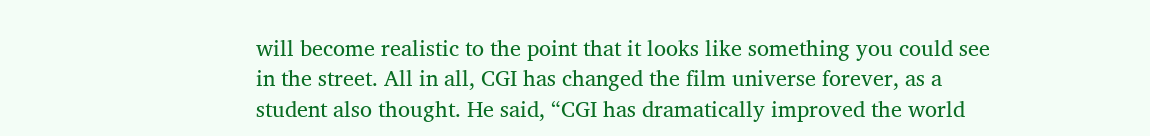will become realistic to the point that it looks like something you could see in the street. All in all, CGI has changed the film universe forever, as a student also thought. He said, “CGI has dramatically improved the world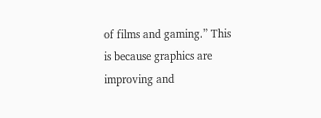of films and gaming.” This is because graphics are improving and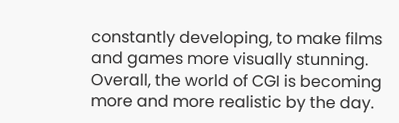constantly developing, to make films and games more visually stunning. Overall, the world of CGI is becoming more and more realistic by the day.